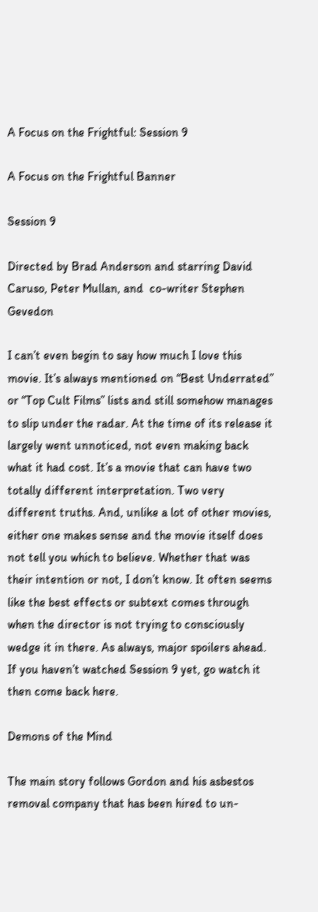A Focus on the Frightful: Session 9

A Focus on the Frightful Banner

Session 9

Directed by Brad Anderson and starring David Caruso, Peter Mullan, and  co-writer Stephen Gevedon

I can’t even begin to say how much I love this movie. It’s always mentioned on “Best Underrated” or “Top Cult Films” lists and still somehow manages to slip under the radar. At the time of its release it largely went unnoticed, not even making back what it had cost. It’s a movie that can have two totally different interpretation. Two very different truths. And, unlike a lot of other movies, either one makes sense and the movie itself does not tell you which to believe. Whether that was their intention or not, I don’t know. It often seems like the best effects or subtext comes through when the director is not trying to consciously wedge it in there. As always, major spoilers ahead. If you haven’t watched Session 9 yet, go watch it then come back here.

Demons of the Mind

The main story follows Gordon and his asbestos removal company that has been hired to un-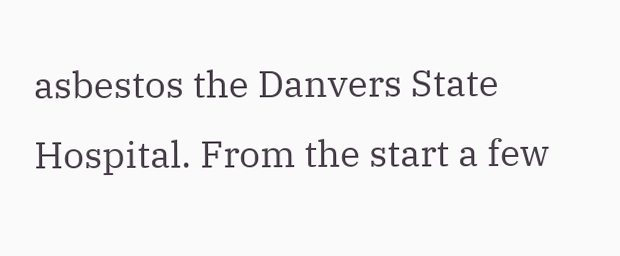asbestos the Danvers State Hospital. From the start a few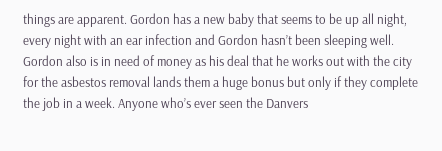things are apparent. Gordon has a new baby that seems to be up all night, every night with an ear infection and Gordon hasn’t been sleeping well. Gordon also is in need of money as his deal that he works out with the city for the asbestos removal lands them a huge bonus but only if they complete the job in a week. Anyone who’s ever seen the Danvers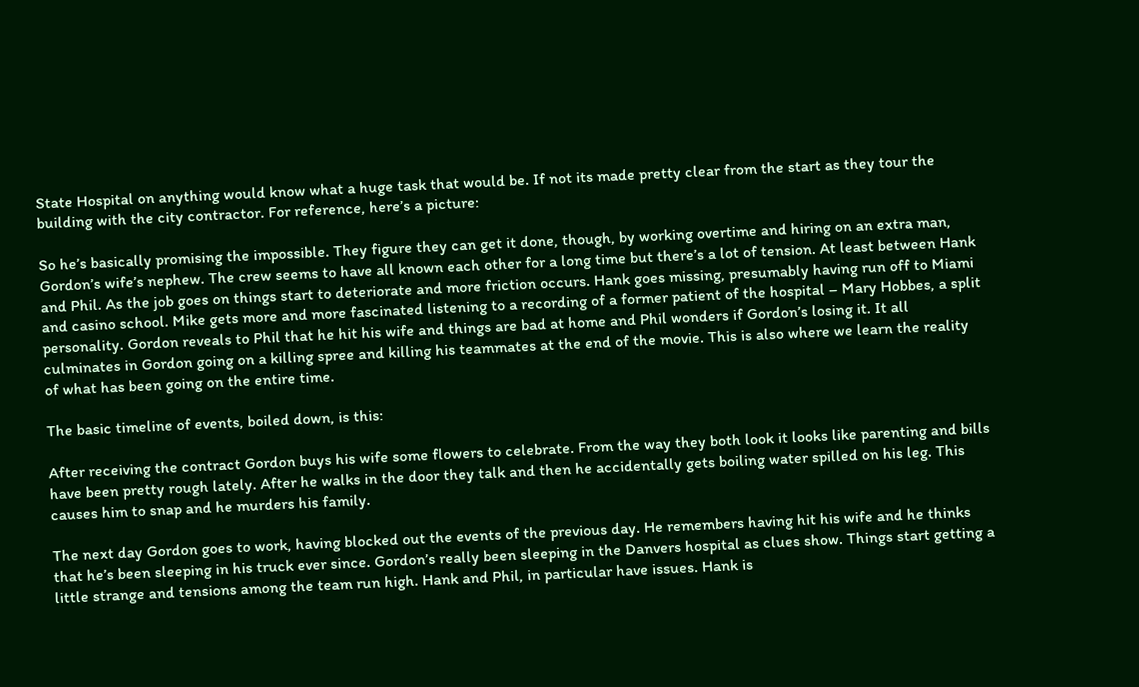State Hospital on anything would know what a huge task that would be. If not its made pretty clear from the start as they tour the building with the city contractor. For reference, here’s a picture:

So he’s basically promising the impossible. They figure they can get it done, though, by working overtime and hiring on an extra man, Gordon’s wife’s nephew. The crew seems to have all known each other for a long time but there’s a lot of tension. At least between Hank and Phil. As the job goes on things start to deteriorate and more friction occurs. Hank goes missing, presumably having run off to Miami and casino school. Mike gets more and more fascinated listening to a recording of a former patient of the hospital – Mary Hobbes, a split personality. Gordon reveals to Phil that he hit his wife and things are bad at home and Phil wonders if Gordon’s losing it. It all culminates in Gordon going on a killing spree and killing his teammates at the end of the movie. This is also where we learn the reality of what has been going on the entire time.

The basic timeline of events, boiled down, is this:

After receiving the contract Gordon buys his wife some flowers to celebrate. From the way they both look it looks like parenting and bills have been pretty rough lately. After he walks in the door they talk and then he accidentally gets boiling water spilled on his leg. This causes him to snap and he murders his family.

The next day Gordon goes to work, having blocked out the events of the previous day. He remembers having hit his wife and he thinks that he’s been sleeping in his truck ever since. Gordon’s really been sleeping in the Danvers hospital as clues show. Things start getting a little strange and tensions among the team run high. Hank and Phil, in particular have issues. Hank is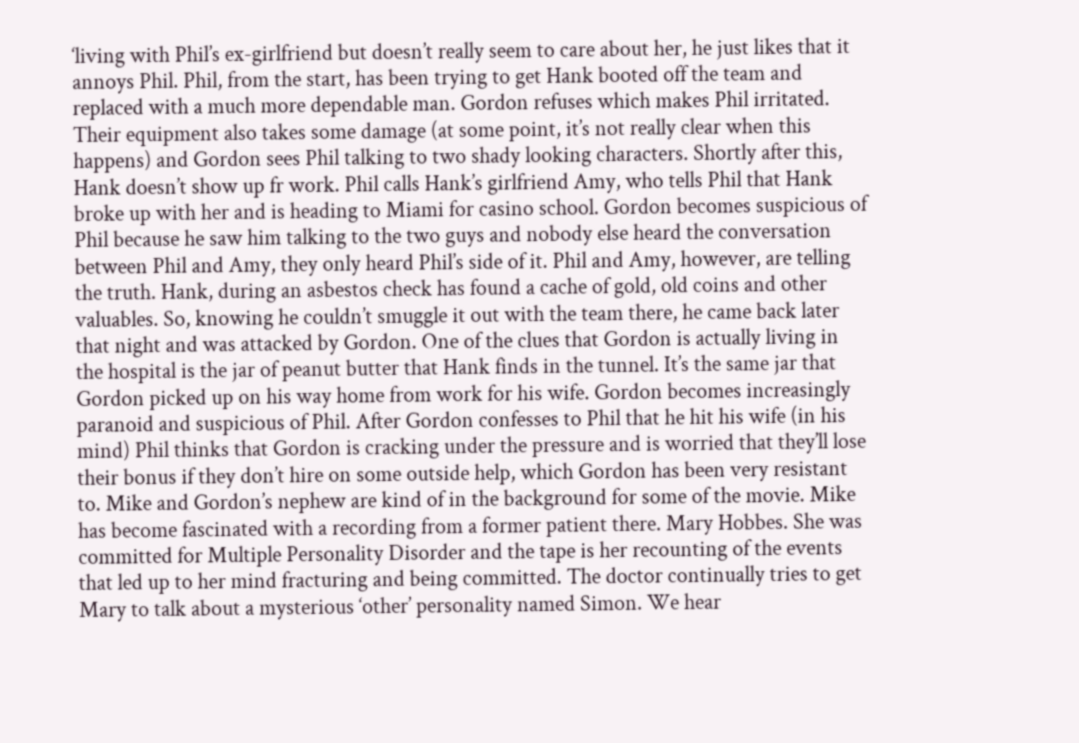‘living with Phil’s ex-girlfriend but doesn’t really seem to care about her, he just likes that it annoys Phil. Phil, from the start, has been trying to get Hank booted off the team and replaced with a much more dependable man. Gordon refuses which makes Phil irritated. Their equipment also takes some damage (at some point, it’s not really clear when this happens) and Gordon sees Phil talking to two shady looking characters. Shortly after this, Hank doesn’t show up fr work. Phil calls Hank’s girlfriend Amy, who tells Phil that Hank broke up with her and is heading to Miami for casino school. Gordon becomes suspicious of Phil because he saw him talking to the two guys and nobody else heard the conversation between Phil and Amy, they only heard Phil’s side of it. Phil and Amy, however, are telling the truth. Hank, during an asbestos check has found a cache of gold, old coins and other valuables. So, knowing he couldn’t smuggle it out with the team there, he came back later that night and was attacked by Gordon. One of the clues that Gordon is actually living in the hospital is the jar of peanut butter that Hank finds in the tunnel. It’s the same jar that Gordon picked up on his way home from work for his wife. Gordon becomes increasingly paranoid and suspicious of Phil. After Gordon confesses to Phil that he hit his wife (in his mind) Phil thinks that Gordon is cracking under the pressure and is worried that they’ll lose their bonus if they don’t hire on some outside help, which Gordon has been very resistant to. Mike and Gordon’s nephew are kind of in the background for some of the movie. Mike has become fascinated with a recording from a former patient there. Mary Hobbes. She was committed for Multiple Personality Disorder and the tape is her recounting of the events that led up to her mind fracturing and being committed. The doctor continually tries to get Mary to talk about a mysterious ‘other’ personality named Simon. We hear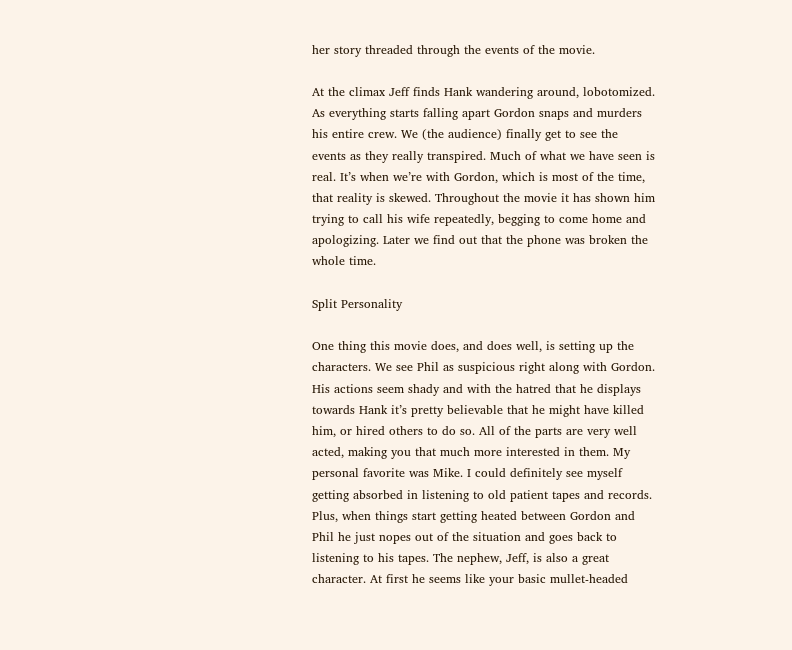her story threaded through the events of the movie.

At the climax Jeff finds Hank wandering around, lobotomized. As everything starts falling apart Gordon snaps and murders his entire crew. We (the audience) finally get to see the events as they really transpired. Much of what we have seen is real. It’s when we’re with Gordon, which is most of the time, that reality is skewed. Throughout the movie it has shown him trying to call his wife repeatedly, begging to come home and apologizing. Later we find out that the phone was broken the whole time.

Split Personality

One thing this movie does, and does well, is setting up the characters. We see Phil as suspicious right along with Gordon. His actions seem shady and with the hatred that he displays towards Hank it’s pretty believable that he might have killed him, or hired others to do so. All of the parts are very well acted, making you that much more interested in them. My personal favorite was Mike. I could definitely see myself getting absorbed in listening to old patient tapes and records. Plus, when things start getting heated between Gordon and Phil he just nopes out of the situation and goes back to listening to his tapes. The nephew, Jeff, is also a great character. At first he seems like your basic mullet-headed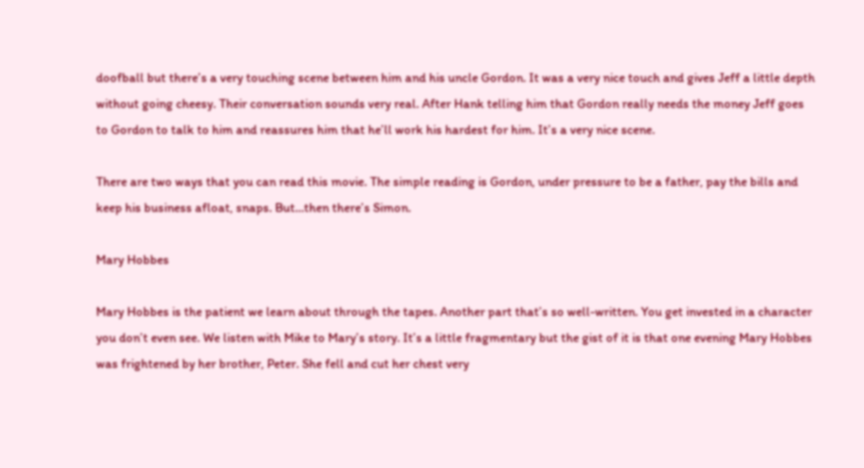doofball but there’s a very touching scene between him and his uncle Gordon. It was a very nice touch and gives Jeff a little depth without going cheesy. Their conversation sounds very real. After Hank telling him that Gordon really needs the money Jeff goes to Gordon to talk to him and reassures him that he’ll work his hardest for him. It’s a very nice scene.

There are two ways that you can read this movie. The simple reading is Gordon, under pressure to be a father, pay the bills and keep his business afloat, snaps. But…then there’s Simon.

Mary Hobbes

Mary Hobbes is the patient we learn about through the tapes. Another part that’s so well-written. You get invested in a character you don’t even see. We listen with Mike to Mary’s story. It’s a little fragmentary but the gist of it is that one evening Mary Hobbes was frightened by her brother, Peter. She fell and cut her chest very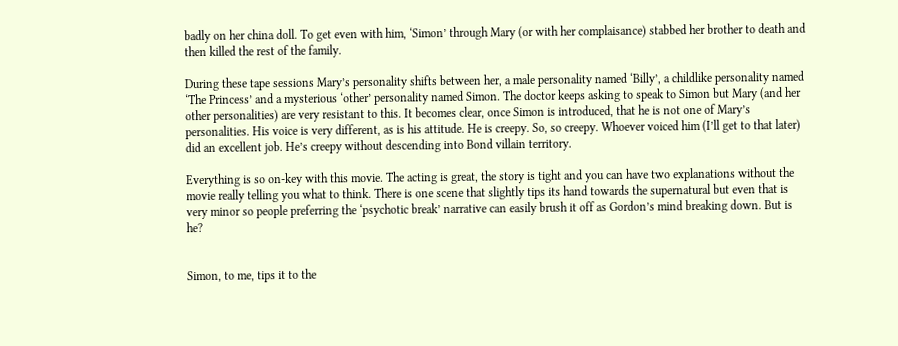badly on her china doll. To get even with him, ‘Simon’ through Mary (or with her complaisance) stabbed her brother to death and then killed the rest of the family.

During these tape sessions Mary’s personality shifts between her, a male personality named ‘Billy’, a childlike personality named ‘The Princess’ and a mysterious ‘other’ personality named Simon. The doctor keeps asking to speak to Simon but Mary (and her other personalities) are very resistant to this. It becomes clear, once Simon is introduced, that he is not one of Mary’s personalities. His voice is very different, as is his attitude. He is creepy. So, so creepy. Whoever voiced him (I’ll get to that later) did an excellent job. He’s creepy without descending into Bond villain territory.

Everything is so on-key with this movie. The acting is great, the story is tight and you can have two explanations without the movie really telling you what to think. There is one scene that slightly tips its hand towards the supernatural but even that is very minor so people preferring the ‘psychotic break’ narrative can easily brush it off as Gordon’s mind breaking down. But is he?


Simon, to me, tips it to the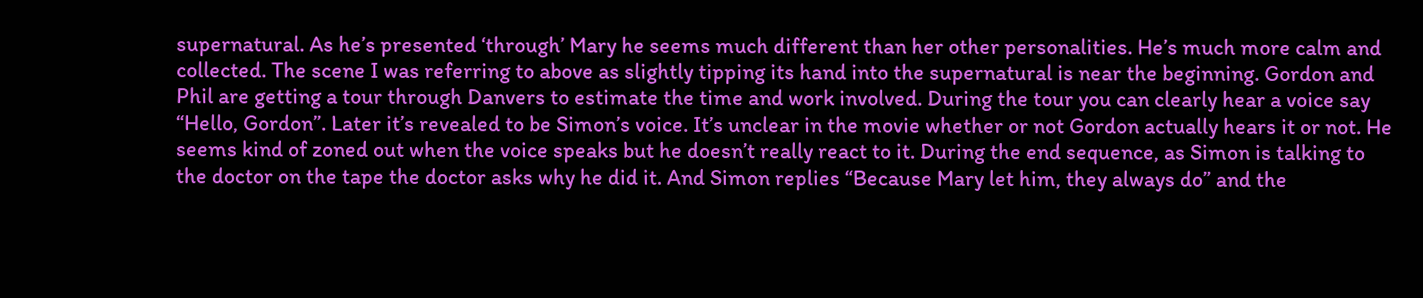supernatural. As he’s presented ‘through’ Mary he seems much different than her other personalities. He’s much more calm and collected. The scene I was referring to above as slightly tipping its hand into the supernatural is near the beginning. Gordon and Phil are getting a tour through Danvers to estimate the time and work involved. During the tour you can clearly hear a voice say “Hello, Gordon”. Later it’s revealed to be Simon’s voice. It’s unclear in the movie whether or not Gordon actually hears it or not. He seems kind of zoned out when the voice speaks but he doesn’t really react to it. During the end sequence, as Simon is talking to the doctor on the tape the doctor asks why he did it. And Simon replies “Because Mary let him, they always do” and the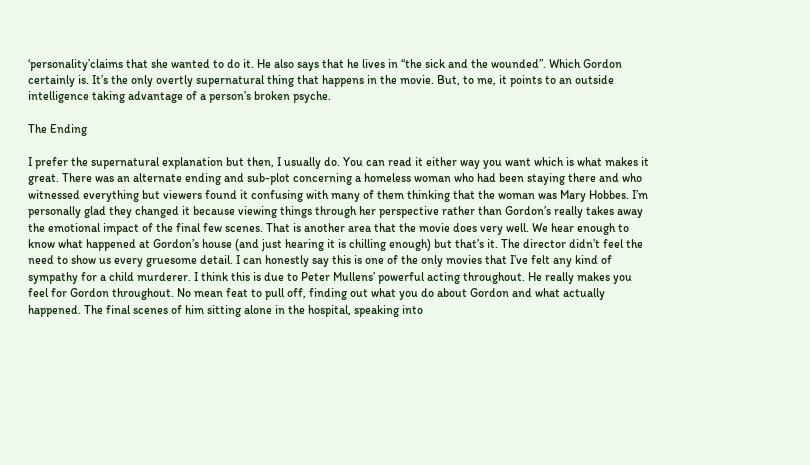‘personality’claims that she wanted to do it. He also says that he lives in “the sick and the wounded”. Which Gordon certainly is. It’s the only overtly supernatural thing that happens in the movie. But, to me, it points to an outside intelligence taking advantage of a person’s broken psyche.

The Ending

I prefer the supernatural explanation but then, I usually do. You can read it either way you want which is what makes it great. There was an alternate ending and sub-plot concerning a homeless woman who had been staying there and who witnessed everything but viewers found it confusing with many of them thinking that the woman was Mary Hobbes. I’m personally glad they changed it because viewing things through her perspective rather than Gordon’s really takes away the emotional impact of the final few scenes. That is another area that the movie does very well. We hear enough to know what happened at Gordon’s house (and just hearing it is chilling enough) but that’s it. The director didn’t feel the need to show us every gruesome detail. I can honestly say this is one of the only movies that I’ve felt any kind of sympathy for a child murderer. I think this is due to Peter Mullens’ powerful acting throughout. He really makes you feel for Gordon throughout. No mean feat to pull off, finding out what you do about Gordon and what actually happened. The final scenes of him sitting alone in the hospital, speaking into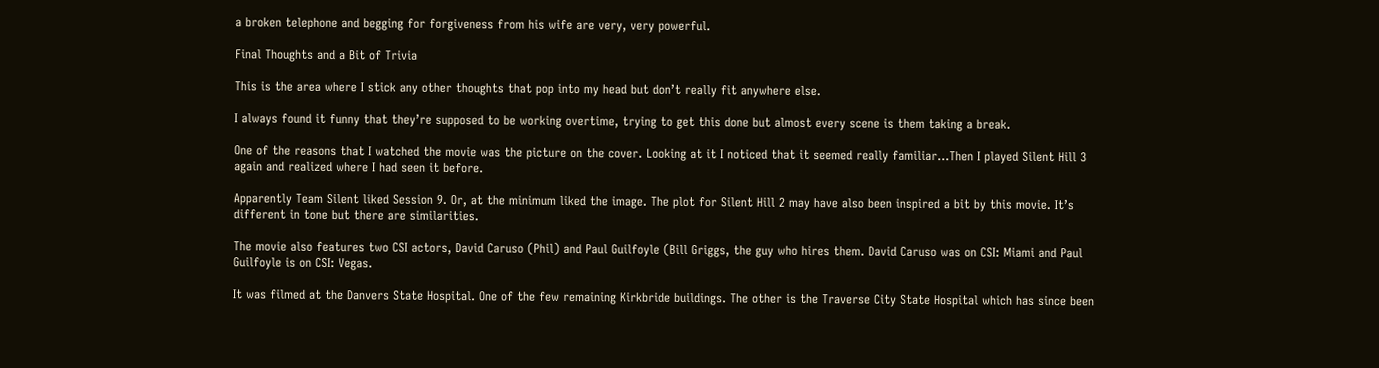a broken telephone and begging for forgiveness from his wife are very, very powerful.

Final Thoughts and a Bit of Trivia

This is the area where I stick any other thoughts that pop into my head but don’t really fit anywhere else.

I always found it funny that they’re supposed to be working overtime, trying to get this done but almost every scene is them taking a break.

One of the reasons that I watched the movie was the picture on the cover. Looking at it I noticed that it seemed really familiar…Then I played Silent Hill 3 again and realized where I had seen it before.

Apparently Team Silent liked Session 9. Or, at the minimum liked the image. The plot for Silent Hill 2 may have also been inspired a bit by this movie. It’s different in tone but there are similarities.

The movie also features two CSI actors, David Caruso (Phil) and Paul Guilfoyle (Bill Griggs, the guy who hires them. David Caruso was on CSI: Miami and Paul Guilfoyle is on CSI: Vegas.

It was filmed at the Danvers State Hospital. One of the few remaining Kirkbride buildings. The other is the Traverse City State Hospital which has since been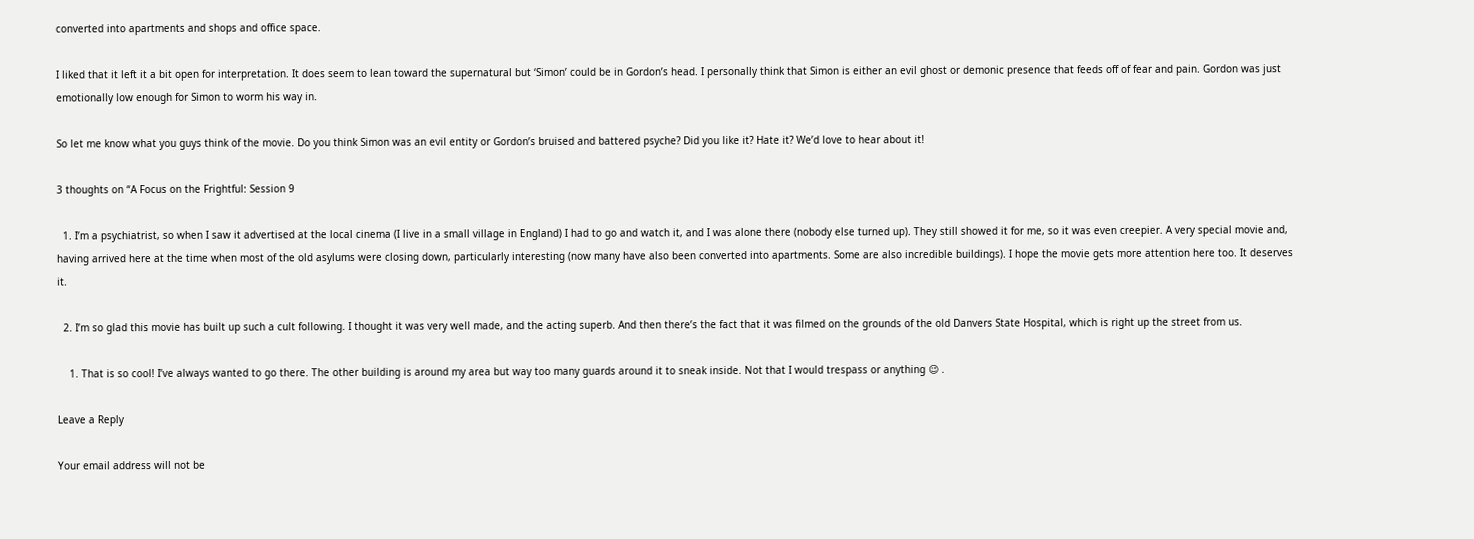converted into apartments and shops and office space.

I liked that it left it a bit open for interpretation. It does seem to lean toward the supernatural but ‘Simon’ could be in Gordon’s head. I personally think that Simon is either an evil ghost or demonic presence that feeds off of fear and pain. Gordon was just emotionally low enough for Simon to worm his way in.

So let me know what you guys think of the movie. Do you think Simon was an evil entity or Gordon’s bruised and battered psyche? Did you like it? Hate it? We’d love to hear about it!

3 thoughts on “A Focus on the Frightful: Session 9

  1. I’m a psychiatrist, so when I saw it advertised at the local cinema (I live in a small village in England) I had to go and watch it, and I was alone there (nobody else turned up). They still showed it for me, so it was even creepier. A very special movie and, having arrived here at the time when most of the old asylums were closing down, particularly interesting (now many have also been converted into apartments. Some are also incredible buildings). I hope the movie gets more attention here too. It deserves it.

  2. I’m so glad this movie has built up such a cult following. I thought it was very well made, and the acting superb. And then there’s the fact that it was filmed on the grounds of the old Danvers State Hospital, which is right up the street from us.

    1. That is so cool! I’ve always wanted to go there. The other building is around my area but way too many guards around it to sneak inside. Not that I would trespass or anything 😉 .

Leave a Reply

Your email address will not be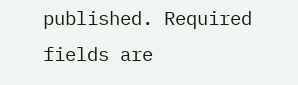published. Required fields are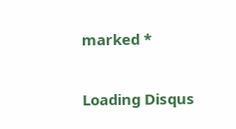marked *

Loading Disqus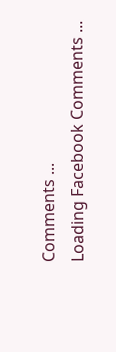Comments ...
Loading Facebook Comments ...